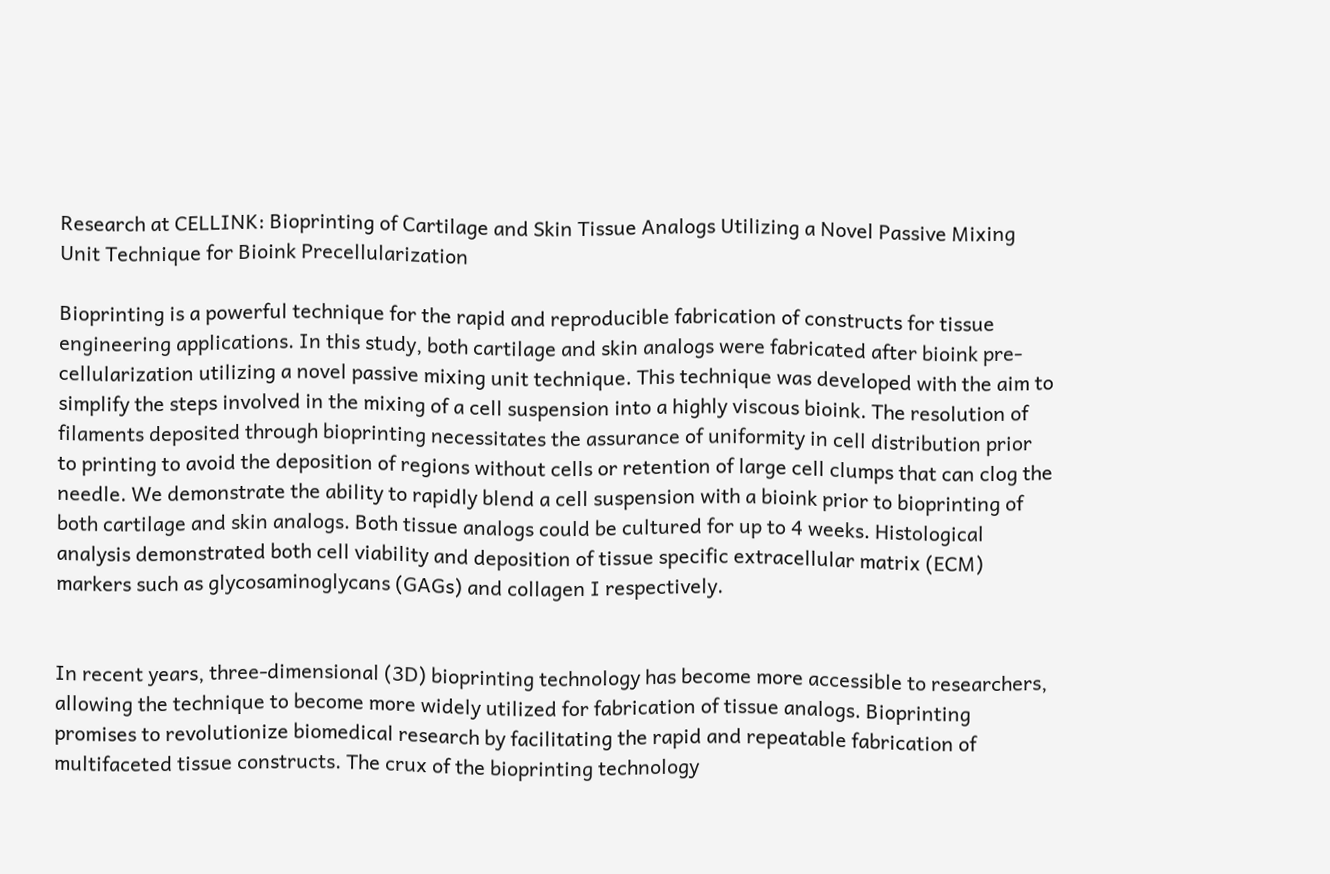Research at CELLINK: Bioprinting of Cartilage and Skin Tissue Analogs Utilizing a Novel Passive Mixing Unit Technique for Bioink Precellularization

Bioprinting is a powerful technique for the rapid and reproducible fabrication of constructs for tissue engineering applications. In this study, both cartilage and skin analogs were fabricated after bioink pre-cellularization utilizing a novel passive mixing unit technique. This technique was developed with the aim to simplify the steps involved in the mixing of a cell suspension into a highly viscous bioink. The resolution of filaments deposited through bioprinting necessitates the assurance of uniformity in cell distribution prior to printing to avoid the deposition of regions without cells or retention of large cell clumps that can clog the needle. We demonstrate the ability to rapidly blend a cell suspension with a bioink prior to bioprinting of both cartilage and skin analogs. Both tissue analogs could be cultured for up to 4 weeks. Histological analysis demonstrated both cell viability and deposition of tissue specific extracellular matrix (ECM) markers such as glycosaminoglycans (GAGs) and collagen I respectively.


In recent years, three-dimensional (3D) bioprinting technology has become more accessible to researchers, allowing the technique to become more widely utilized for fabrication of tissue analogs. Bioprinting promises to revolutionize biomedical research by facilitating the rapid and repeatable fabrication of multifaceted tissue constructs. The crux of the bioprinting technology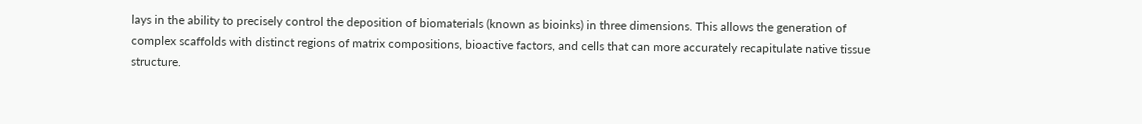lays in the ability to precisely control the deposition of biomaterials (known as bioinks) in three dimensions. This allows the generation of complex scaffolds with distinct regions of matrix compositions, bioactive factors, and cells that can more accurately recapitulate native tissue structure.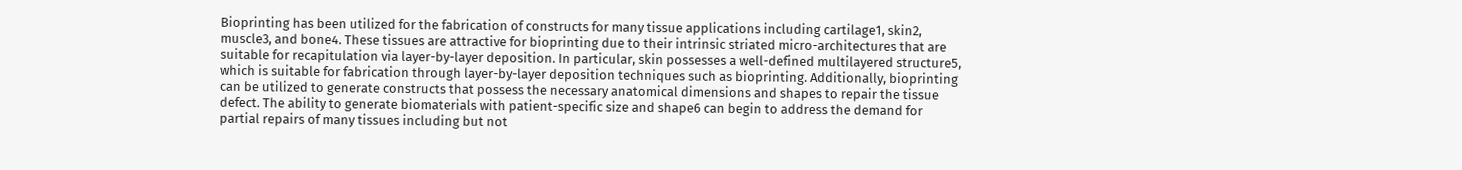Bioprinting has been utilized for the fabrication of constructs for many tissue applications including cartilage1, skin2, muscle3, and bone4. These tissues are attractive for bioprinting due to their intrinsic striated micro-architectures that are suitable for recapitulation via layer-by-layer deposition. In particular, skin possesses a well-defined multilayered structure5, which is suitable for fabrication through layer-by-layer deposition techniques such as bioprinting. Additionally, bioprinting can be utilized to generate constructs that possess the necessary anatomical dimensions and shapes to repair the tissue defect. The ability to generate biomaterials with patient-specific size and shape6 can begin to address the demand for partial repairs of many tissues including but not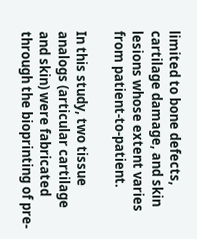limited to bone defects, cartilage damage, and skin lesions whose extent varies from patient-to-patient.

In this study, two tissue analogs (articular cartilage and skin) were fabricated through the bioprinting of pre-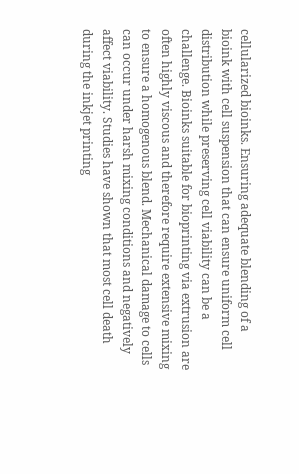cellularized bioinks. Ensuring adequate blending of a bioink with cell suspension that can ensure uniform cell distribution while preserving cell viability can be a challenge. Bioinks suitable for bioprinting via extrusion are often highly viscous and therefore require extensive mixing to ensure a homogenous blend. Mechanical damage to cells can occur under harsh mixing conditions and negatively affect viability. Studies have shown that most cell death during the inkjet printing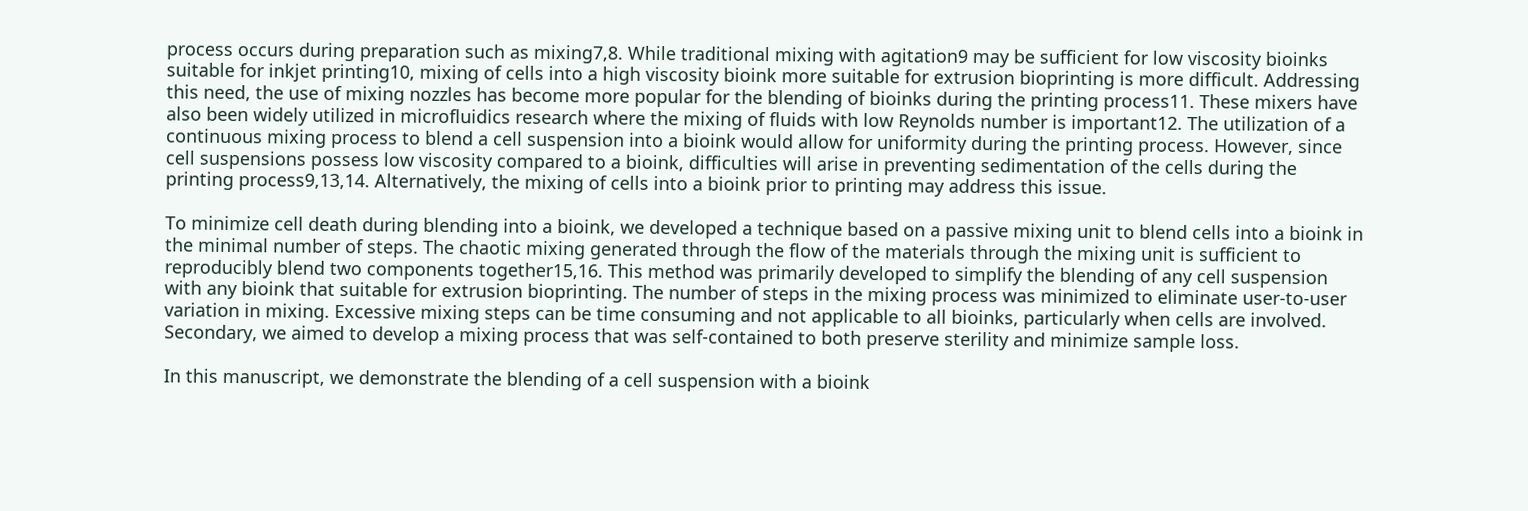process occurs during preparation such as mixing7,8. While traditional mixing with agitation9 may be sufficient for low viscosity bioinks suitable for inkjet printing10, mixing of cells into a high viscosity bioink more suitable for extrusion bioprinting is more difficult. Addressing this need, the use of mixing nozzles has become more popular for the blending of bioinks during the printing process11. These mixers have also been widely utilized in microfluidics research where the mixing of fluids with low Reynolds number is important12. The utilization of a continuous mixing process to blend a cell suspension into a bioink would allow for uniformity during the printing process. However, since cell suspensions possess low viscosity compared to a bioink, difficulties will arise in preventing sedimentation of the cells during the printing process9,13,14. Alternatively, the mixing of cells into a bioink prior to printing may address this issue.

To minimize cell death during blending into a bioink, we developed a technique based on a passive mixing unit to blend cells into a bioink in the minimal number of steps. The chaotic mixing generated through the flow of the materials through the mixing unit is sufficient to reproducibly blend two components together15,16. This method was primarily developed to simplify the blending of any cell suspension with any bioink that suitable for extrusion bioprinting. The number of steps in the mixing process was minimized to eliminate user-to-user variation in mixing. Excessive mixing steps can be time consuming and not applicable to all bioinks, particularly when cells are involved. Secondary, we aimed to develop a mixing process that was self-contained to both preserve sterility and minimize sample loss.

In this manuscript, we demonstrate the blending of a cell suspension with a bioink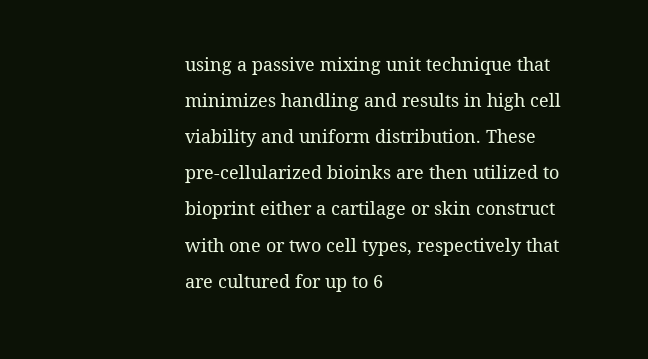using a passive mixing unit technique that minimizes handling and results in high cell viability and uniform distribution. These pre-cellularized bioinks are then utilized to bioprint either a cartilage or skin construct with one or two cell types, respectively that are cultured for up to 6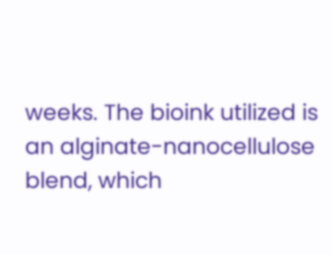weeks. The bioink utilized is an alginate-nanocellulose blend, which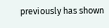previously has shown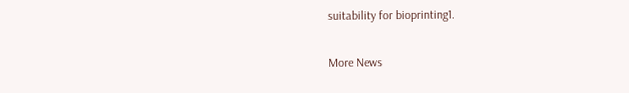suitability for bioprinting1.

More News